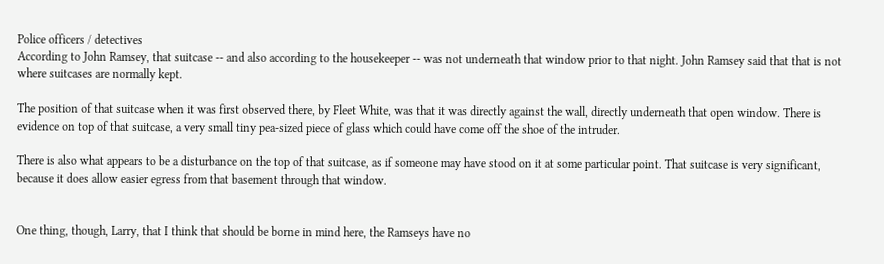Police officers / detectives
According to John Ramsey, that suitcase -- and also according to the housekeeper -- was not underneath that window prior to that night. John Ramsey said that that is not where suitcases are normally kept.

The position of that suitcase when it was first observed there, by Fleet White, was that it was directly against the wall, directly underneath that open window. There is evidence on top of that suitcase, a very small tiny pea-sized piece of glass which could have come off the shoe of the intruder.

There is also what appears to be a disturbance on the top of that suitcase, as if someone may have stood on it at some particular point. That suitcase is very significant, because it does allow easier egress from that basement through that window.


One thing, though, Larry, that I think that should be borne in mind here, the Ramseys have no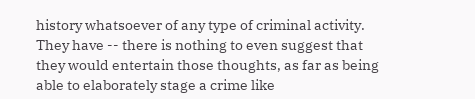history whatsoever of any type of criminal activity. They have -- there is nothing to even suggest that they would entertain those thoughts, as far as being able to elaborately stage a crime like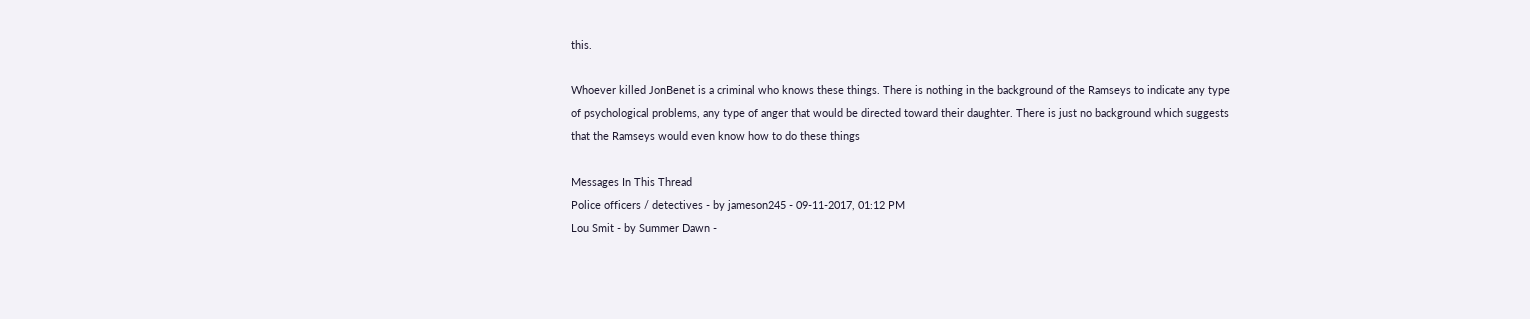this.

Whoever killed JonBenet is a criminal who knows these things. There is nothing in the background of the Ramseys to indicate any type of psychological problems, any type of anger that would be directed toward their daughter. There is just no background which suggests that the Ramseys would even know how to do these things

Messages In This Thread
Police officers / detectives - by jameson245 - 09-11-2017, 01:12 PM
Lou Smit - by Summer Dawn -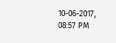10-06-2017, 08:57 PM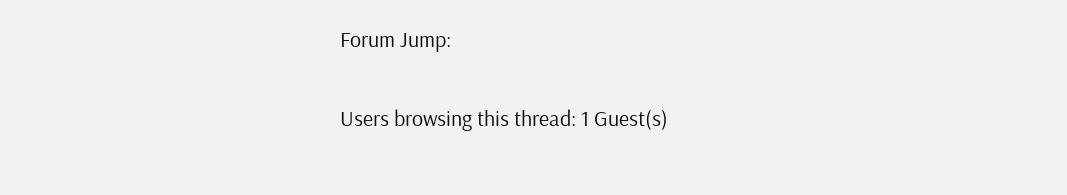Forum Jump:

Users browsing this thread: 1 Guest(s)